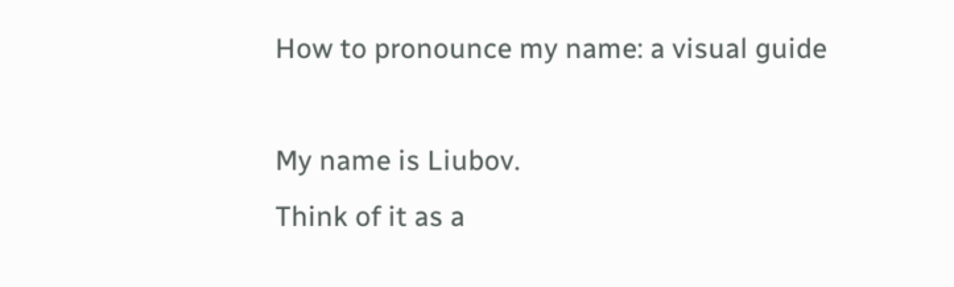How to pronounce my name: a visual guide

My name is Liubov.
Think of it as a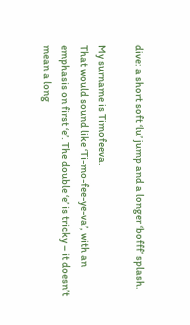dive: a short soft ‘lu’ jump and a longer ‘bofff’ splash.

My surname is Timofeeva.
That would sound like ‘Ti-mo-fee-ye-va’, with an emphasis on first ‘e’. The double ‘e’ is tricky – it doesn’t mean a long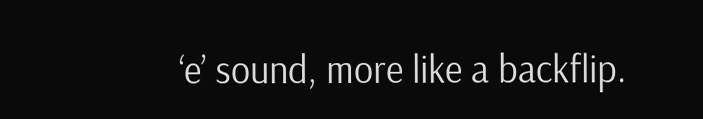‘e’ sound, more like a backflip.